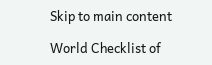Skip to main content

World Checklist of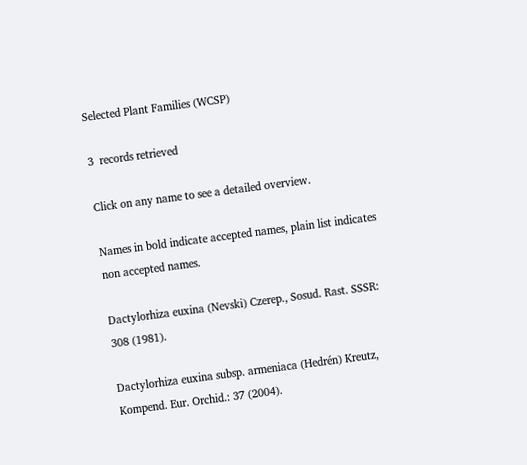Selected Plant Families (WCSP)

3  records retrieved

Click on any name to see a detailed overview.

Names in bold indicate accepted names, plain list indicates non accepted names.

Dactylorhiza euxina (Nevski) Czerep., Sosud. Rast. SSSR: 308 (1981).

Dactylorhiza euxina subsp. armeniaca (Hedrén) Kreutz, Kompend. Eur. Orchid.: 37 (2004).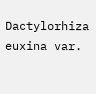Dactylorhiza euxina var.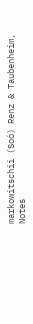markowitschii (Soó) Renz & Taubenheim, Notes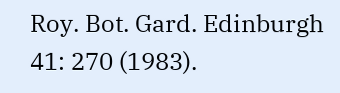Roy. Bot. Gard. Edinburgh 41: 270 (1983).